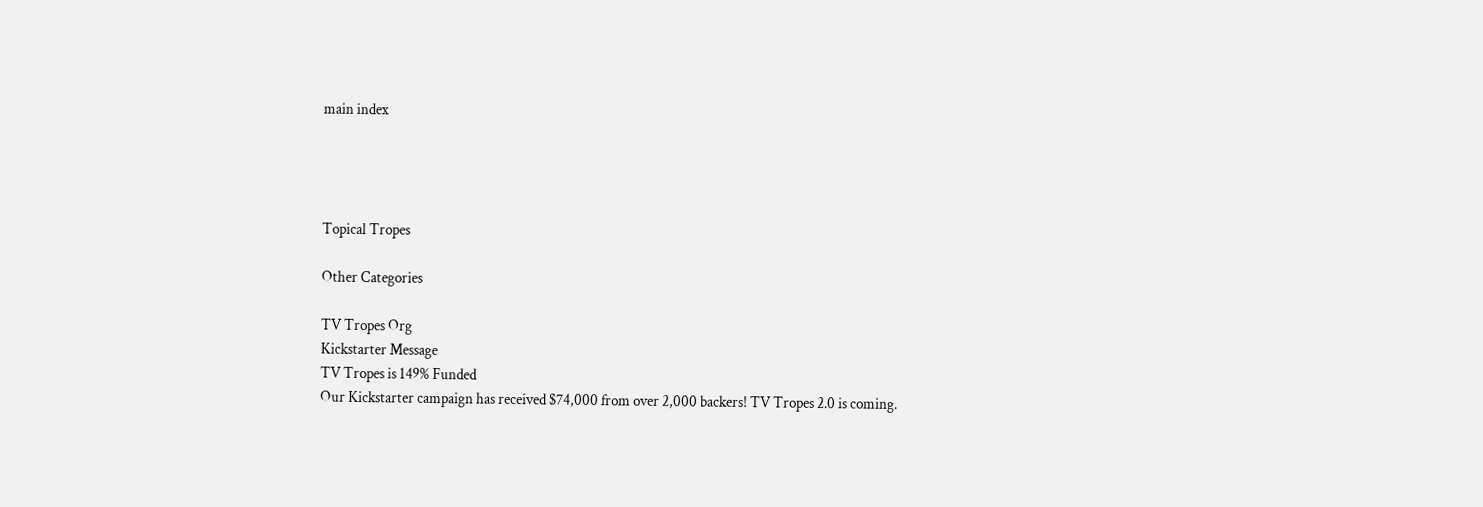main index




Topical Tropes

Other Categories

TV Tropes Org
Kickstarter Message
TV Tropes is 149% Funded
Our Kickstarter campaign has received $74,000 from over 2,000 backers! TV Tropes 2.0 is coming.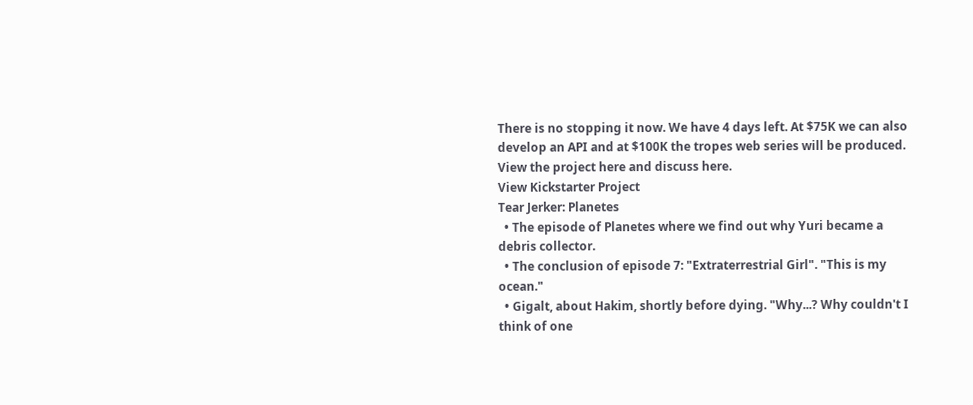There is no stopping it now. We have 4 days left. At $75K we can also develop an API and at $100K the tropes web series will be produced. View the project here and discuss here.
View Kickstarter Project
Tear Jerker: Planetes
  • The episode of Planetes where we find out why Yuri became a debris collector.
  • The conclusion of episode 7: "Extraterrestrial Girl". "This is my ocean."
  • Gigalt, about Hakim, shortly before dying. "Why...? Why couldn't I think of one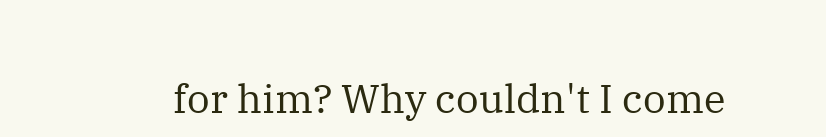for him? Why couldn't I come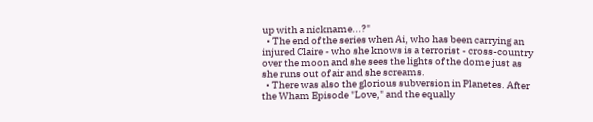up with a nickname...?"
  • The end of the series when Ai, who has been carrying an injured Claire - who she knows is a terrorist - cross-country over the moon and she sees the lights of the dome just as she runs out of air and she screams.
  • There was also the glorious subversion in Planetes. After the Wham Episode "Love," and the equally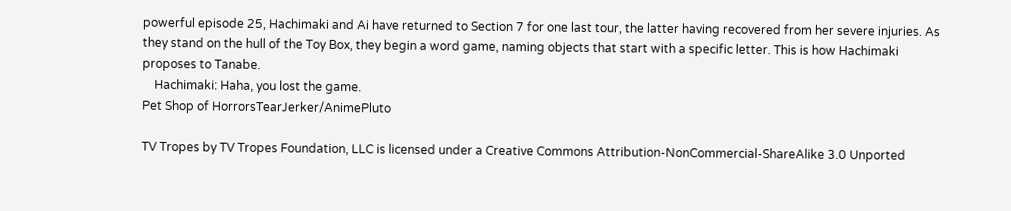powerful episode 25, Hachimaki and Ai have returned to Section 7 for one last tour, the latter having recovered from her severe injuries. As they stand on the hull of the Toy Box, they begin a word game, naming objects that start with a specific letter. This is how Hachimaki proposes to Tanabe.
    Hachimaki: Haha, you lost the game.
Pet Shop of HorrorsTearJerker/AnimePluto

TV Tropes by TV Tropes Foundation, LLC is licensed under a Creative Commons Attribution-NonCommercial-ShareAlike 3.0 Unported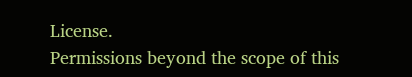License.
Permissions beyond the scope of this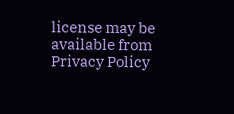license may be available from
Privacy Policy